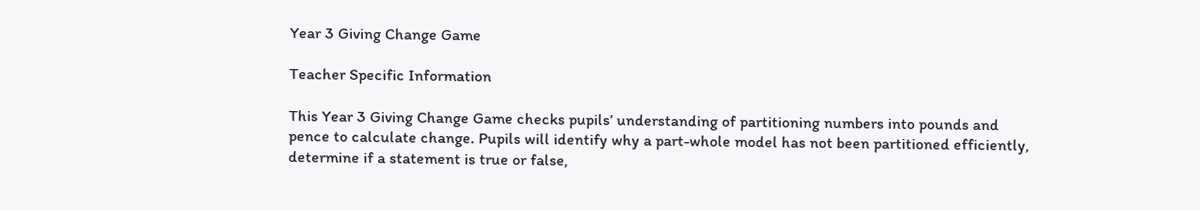Year 3 Giving Change Game

Teacher Specific Information

This Year 3 Giving Change Game checks pupils’ understanding of partitioning numbers into pounds and pence to calculate change. Pupils will identify why a part-whole model has not been partitioned efficiently, determine if a statement is true or false,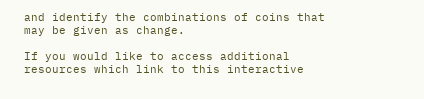and identify the combinations of coins that may be given as change.

If you would like to access additional resources which link to this interactive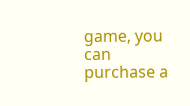game, you can purchase a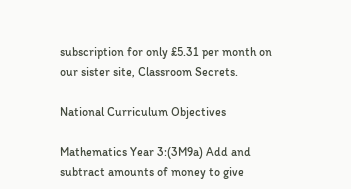subscription for only £5.31 per month on our sister site, Classroom Secrets.

National Curriculum Objectives

Mathematics Year 3:(3M9a) Add and subtract amounts of money to give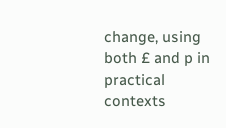change, using both £ and p in practical contexts